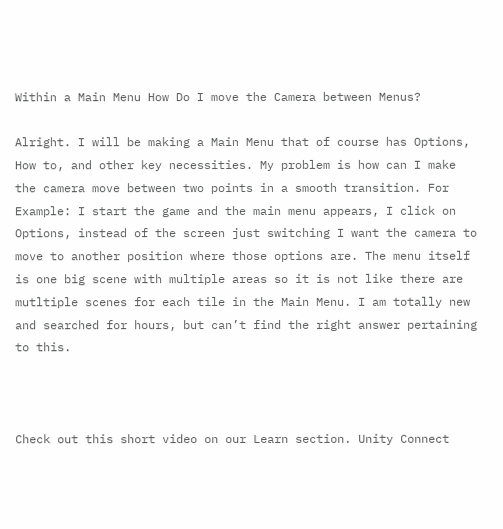Within a Main Menu How Do I move the Camera between Menus?

Alright. I will be making a Main Menu that of course has Options, How to, and other key necessities. My problem is how can I make the camera move between two points in a smooth transition. For Example: I start the game and the main menu appears, I click on Options, instead of the screen just switching I want the camera to move to another position where those options are. The menu itself is one big scene with multiple areas so it is not like there are mutltiple scenes for each tile in the Main Menu. I am totally new and searched for hours, but can’t find the right answer pertaining to this.



Check out this short video on our Learn section. Unity Connect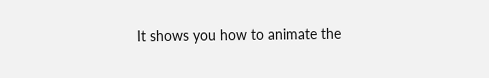It shows you how to animate the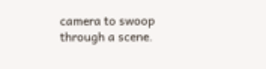camera to swoop through a scene.